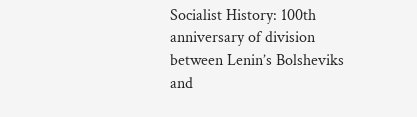Socialist History: 100th anniversary of division between Lenin’s Bolsheviks and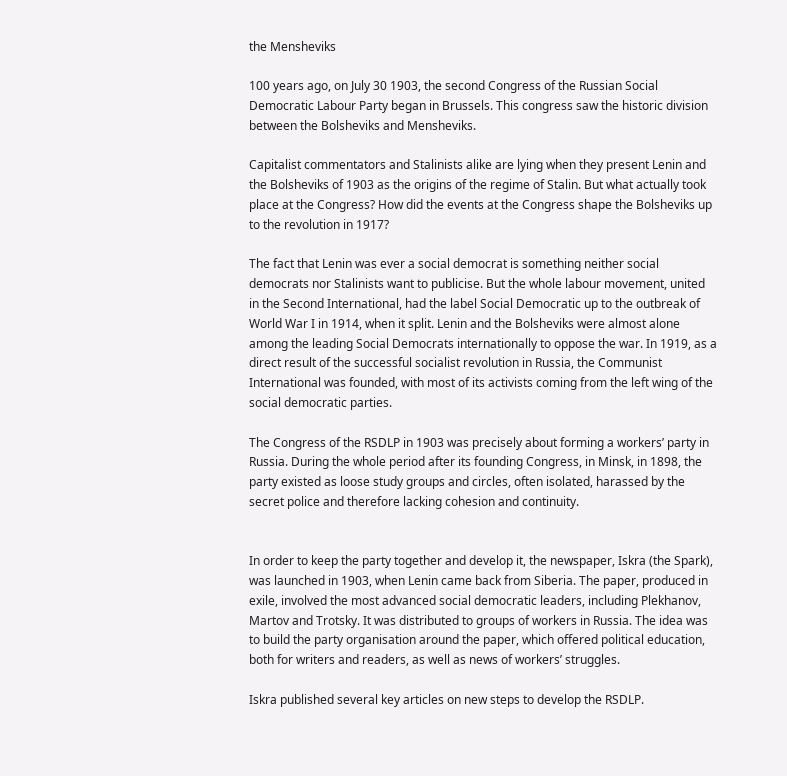the Mensheviks

100 years ago, on July 30 1903, the second Congress of the Russian Social Democratic Labour Party began in Brussels. This congress saw the historic division between the Bolsheviks and Mensheviks.

Capitalist commentators and Stalinists alike are lying when they present Lenin and the Bolsheviks of 1903 as the origins of the regime of Stalin. But what actually took place at the Congress? How did the events at the Congress shape the Bolsheviks up to the revolution in 1917?

The fact that Lenin was ever a social democrat is something neither social democrats nor Stalinists want to publicise. But the whole labour movement, united in the Second International, had the label Social Democratic up to the outbreak of World War I in 1914, when it split. Lenin and the Bolsheviks were almost alone among the leading Social Democrats internationally to oppose the war. In 1919, as a direct result of the successful socialist revolution in Russia, the Communist International was founded, with most of its activists coming from the left wing of the social democratic parties.

The Congress of the RSDLP in 1903 was precisely about forming a workers’ party in Russia. During the whole period after its founding Congress, in Minsk, in 1898, the party existed as loose study groups and circles, often isolated, harassed by the secret police and therefore lacking cohesion and continuity.


In order to keep the party together and develop it, the newspaper, Iskra (the Spark), was launched in 1903, when Lenin came back from Siberia. The paper, produced in exile, involved the most advanced social democratic leaders, including Plekhanov, Martov and Trotsky. It was distributed to groups of workers in Russia. The idea was to build the party organisation around the paper, which offered political education, both for writers and readers, as well as news of workers’ struggles.

Iskra published several key articles on new steps to develop the RSDLP.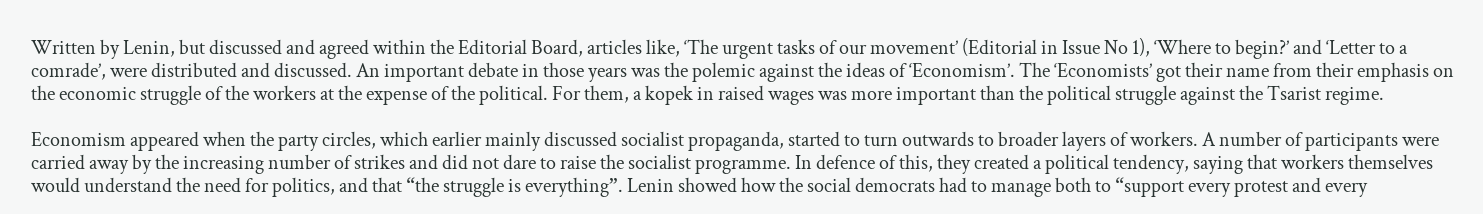Written by Lenin, but discussed and agreed within the Editorial Board, articles like, ‘The urgent tasks of our movement’ (Editorial in Issue No 1), ‘Where to begin?’ and ‘Letter to a comrade’, were distributed and discussed. An important debate in those years was the polemic against the ideas of ‘Economism’. The ‘Economists’ got their name from their emphasis on the economic struggle of the workers at the expense of the political. For them, a kopek in raised wages was more important than the political struggle against the Tsarist regime.

Economism appeared when the party circles, which earlier mainly discussed socialist propaganda, started to turn outwards to broader layers of workers. A number of participants were carried away by the increasing number of strikes and did not dare to raise the socialist programme. In defence of this, they created a political tendency, saying that workers themselves would understand the need for politics, and that “the struggle is everything”. Lenin showed how the social democrats had to manage both to “support every protest and every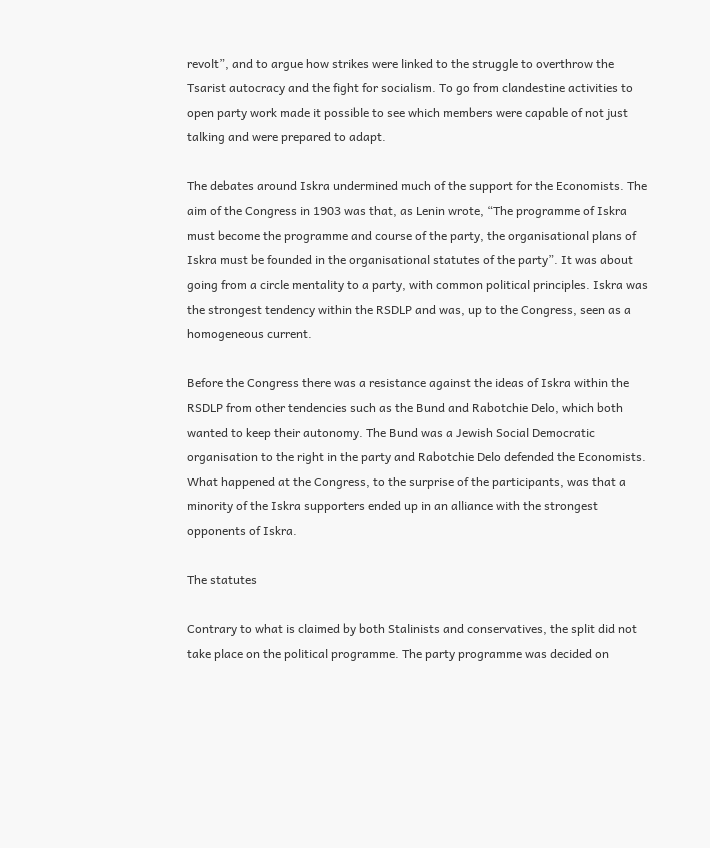revolt”, and to argue how strikes were linked to the struggle to overthrow the Tsarist autocracy and the fight for socialism. To go from clandestine activities to open party work made it possible to see which members were capable of not just talking and were prepared to adapt.

The debates around Iskra undermined much of the support for the Economists. The aim of the Congress in 1903 was that, as Lenin wrote, “The programme of Iskra must become the programme and course of the party, the organisational plans of Iskra must be founded in the organisational statutes of the party”. It was about going from a circle mentality to a party, with common political principles. Iskra was the strongest tendency within the RSDLP and was, up to the Congress, seen as a homogeneous current.

Before the Congress there was a resistance against the ideas of Iskra within the RSDLP from other tendencies such as the Bund and Rabotchie Delo, which both wanted to keep their autonomy. The Bund was a Jewish Social Democratic organisation to the right in the party and Rabotchie Delo defended the Economists. What happened at the Congress, to the surprise of the participants, was that a minority of the Iskra supporters ended up in an alliance with the strongest opponents of Iskra.

The statutes

Contrary to what is claimed by both Stalinists and conservatives, the split did not take place on the political programme. The party programme was decided on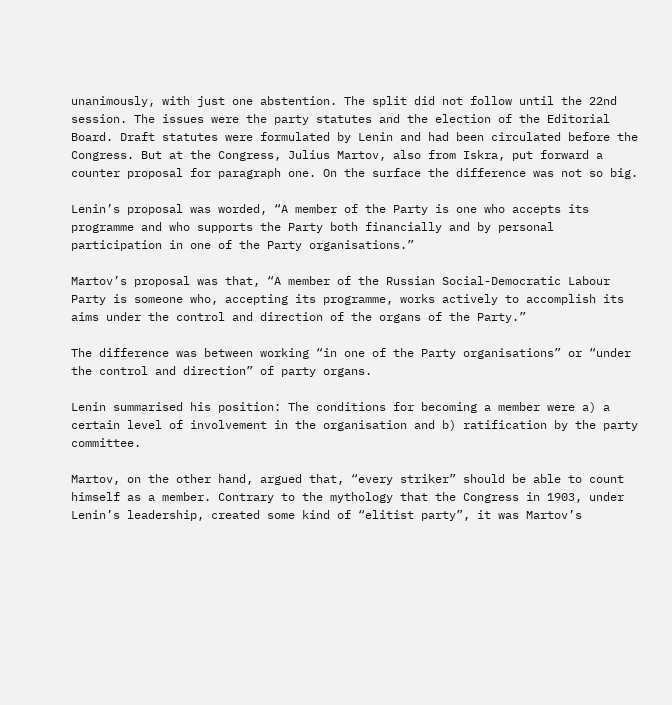unanimously, with just one abstention. The split did not follow until the 22nd session. The issues were the party statutes and the election of the Editorial Board. Draft statutes were formulated by Lenin and had been circulated before the Congress. But at the Congress, Julius Martov, also from Iskra, put forward a counter proposal for paragraph one. On the surface the difference was not so big.

Lenin’s proposal was worded, “A member of the Party is one who accepts its programme and who supports the Party both financially and by personal participation in one of the Party organisations.”

Martov’s proposal was that, “A member of the Russian Social-Democratic Labour Party is someone who, accepting its programme, works actively to accomplish its aims under the control and direction of the organs of the Party.”

The difference was between working “in one of the Party organisations” or “under the control and direction” of party organs.

Lenin summarised his position: The conditions for becoming a member were a) a certain level of involvement in the organisation and b) ratification by the party committee.

Martov, on the other hand, argued that, “every striker” should be able to count himself as a member. Contrary to the mythology that the Congress in 1903, under Lenin’s leadership, created some kind of “elitist party”, it was Martov’s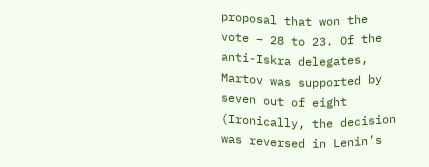proposal that won the vote – 28 to 23. Of the anti-Iskra delegates, Martov was supported by seven out of eight (Ironically, the decision was reversed in Lenin’s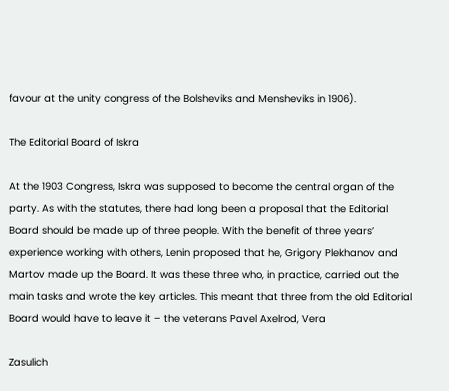favour at the unity congress of the Bolsheviks and Mensheviks in 1906).

The Editorial Board of Iskra

At the 1903 Congress, Iskra was supposed to become the central organ of the party. As with the statutes, there had long been a proposal that the Editorial Board should be made up of three people. With the benefit of three years’ experience working with others, Lenin proposed that he, Grigory Plekhanov and Martov made up the Board. It was these three who, in practice, carried out the main tasks and wrote the key articles. This meant that three from the old Editorial Board would have to leave it – the veterans Pavel Axelrod, Vera

Zasulich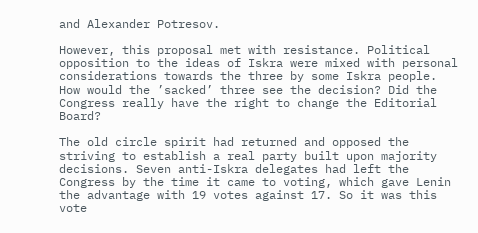and Alexander Potresov.

However, this proposal met with resistance. Political opposition to the ideas of Iskra were mixed with personal considerations towards the three by some Iskra people. How would the ’sacked’ three see the decision? Did the Congress really have the right to change the Editorial Board?

The old circle spirit had returned and opposed the striving to establish a real party built upon majority decisions. Seven anti-Iskra delegates had left the Congress by the time it came to voting, which gave Lenin the advantage with 19 votes against 17. So it was this vote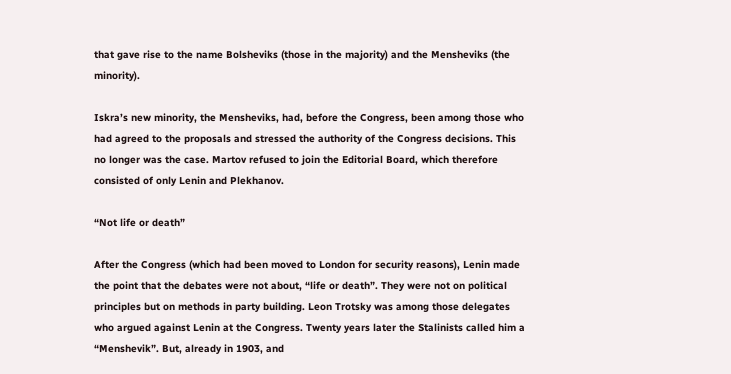that gave rise to the name Bolsheviks (those in the majority) and the Mensheviks (the minority).

Iskra’s new minority, the Mensheviks, had, before the Congress, been among those who had agreed to the proposals and stressed the authority of the Congress decisions. This no longer was the case. Martov refused to join the Editorial Board, which therefore consisted of only Lenin and Plekhanov.

“Not life or death”

After the Congress (which had been moved to London for security reasons), Lenin made the point that the debates were not about, “life or death”. They were not on political principles but on methods in party building. Leon Trotsky was among those delegates who argued against Lenin at the Congress. Twenty years later the Stalinists called him a “Menshevik”. But, already in 1903, and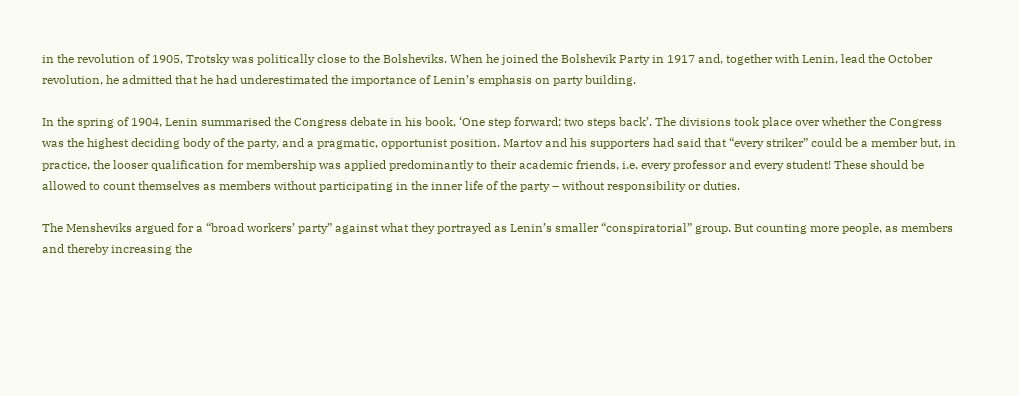in the revolution of 1905, Trotsky was politically close to the Bolsheviks. When he joined the Bolshevik Party in 1917 and, together with Lenin, lead the October revolution, he admitted that he had underestimated the importance of Lenin’s emphasis on party building.

In the spring of 1904, Lenin summarised the Congress debate in his book, ‘One step forward; two steps back’. The divisions took place over whether the Congress was the highest deciding body of the party, and a pragmatic, opportunist position. Martov and his supporters had said that “every striker” could be a member but, in practice, the looser qualification for membership was applied predominantly to their academic friends, i.e. every professor and every student! These should be allowed to count themselves as members without participating in the inner life of the party – without responsibility or duties.

The Mensheviks argued for a “broad workers’ party” against what they portrayed as Lenin’s smaller “conspiratorial” group. But counting more people, as members and thereby increasing the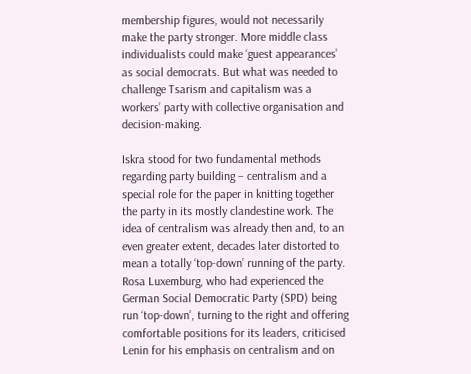membership figures, would not necessarily make the party stronger. More middle class individualists could make ‘guest appearances’ as social democrats. But what was needed to challenge Tsarism and capitalism was a workers’ party with collective organisation and decision-making.

Iskra stood for two fundamental methods regarding party building – centralism and a special role for the paper in knitting together the party in its mostly clandestine work. The idea of centralism was already then and, to an even greater extent, decades later distorted to mean a totally ‘top-down’ running of the party. Rosa Luxemburg, who had experienced the German Social Democratic Party (SPD) being run ‘top-down’, turning to the right and offering comfortable positions for its leaders, criticised Lenin for his emphasis on centralism and on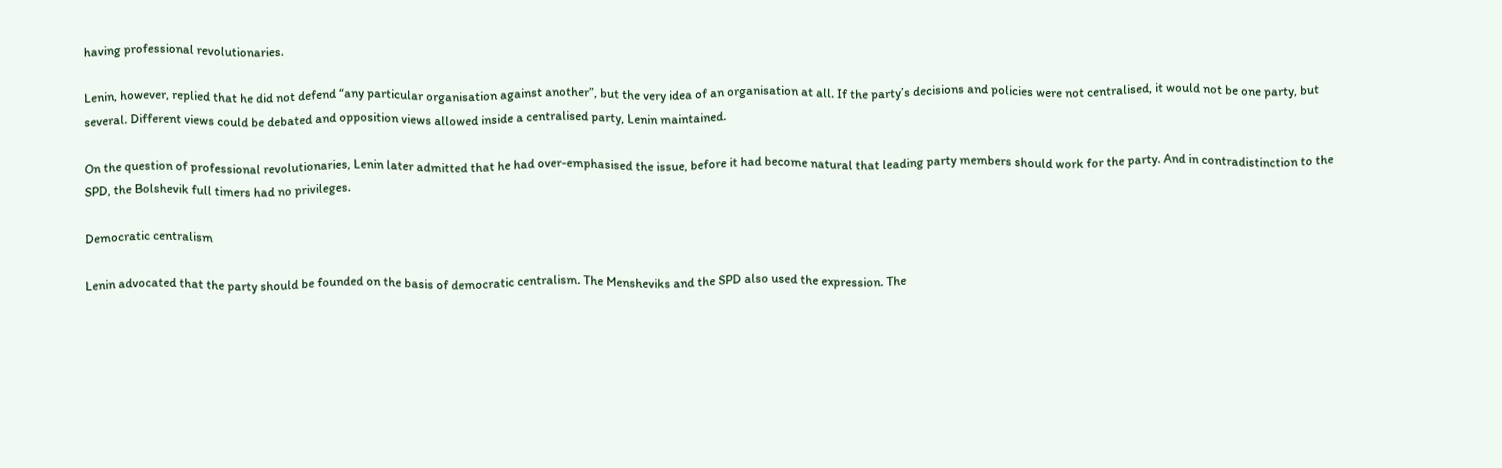having professional revolutionaries.

Lenin, however, replied that he did not defend “any particular organisation against another”, but the very idea of an organisation at all. If the party’s decisions and policies were not centralised, it would not be one party, but several. Different views could be debated and opposition views allowed inside a centralised party, Lenin maintained.

On the question of professional revolutionaries, Lenin later admitted that he had over-emphasised the issue, before it had become natural that leading party members should work for the party. And in contradistinction to the SPD, the Bolshevik full timers had no privileges.

Democratic centralism

Lenin advocated that the party should be founded on the basis of democratic centralism. The Mensheviks and the SPD also used the expression. The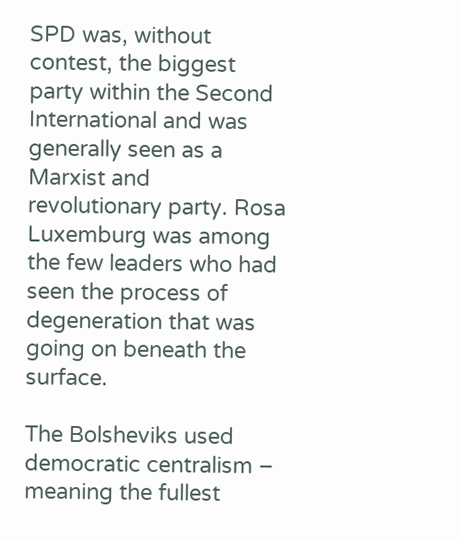SPD was, without contest, the biggest party within the Second International and was generally seen as a Marxist and revolutionary party. Rosa Luxemburg was among the few leaders who had seen the process of degeneration that was going on beneath the surface.

The Bolsheviks used democratic centralism – meaning the fullest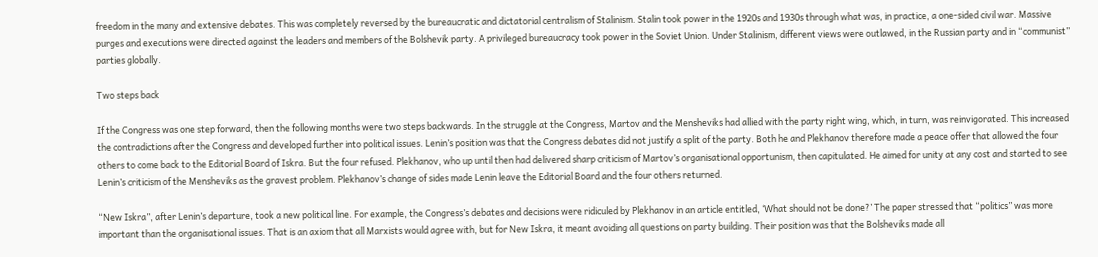freedom in the many and extensive debates. This was completely reversed by the bureaucratic and dictatorial centralism of Stalinism. Stalin took power in the 1920s and 1930s through what was, in practice, a one-sided civil war. Massive purges and executions were directed against the leaders and members of the Bolshevik party. A privileged bureaucracy took power in the Soviet Union. Under Stalinism, different views were outlawed, in the Russian party and in “communist” parties globally.

Two steps back

If the Congress was one step forward, then the following months were two steps backwards. In the struggle at the Congress, Martov and the Mensheviks had allied with the party right wing, which, in turn, was reinvigorated. This increased the contradictions after the Congress and developed further into political issues. Lenin’s position was that the Congress debates did not justify a split of the party. Both he and Plekhanov therefore made a peace offer that allowed the four others to come back to the Editorial Board of Iskra. But the four refused. Plekhanov, who up until then had delivered sharp criticism of Martov’s organisational opportunism, then capitulated. He aimed for unity at any cost and started to see Lenin’s criticism of the Mensheviks as the gravest problem. Plekhanov’s change of sides made Lenin leave the Editorial Board and the four others returned.

“New Iskra”, after Lenin’s departure, took a new political line. For example, the Congress’s debates and decisions were ridiculed by Plekhanov in an article entitled, ‘What should not be done?’ The paper stressed that “politics” was more important than the organisational issues. That is an axiom that all Marxists would agree with, but for New Iskra, it meant avoiding all questions on party building. Their position was that the Bolsheviks made all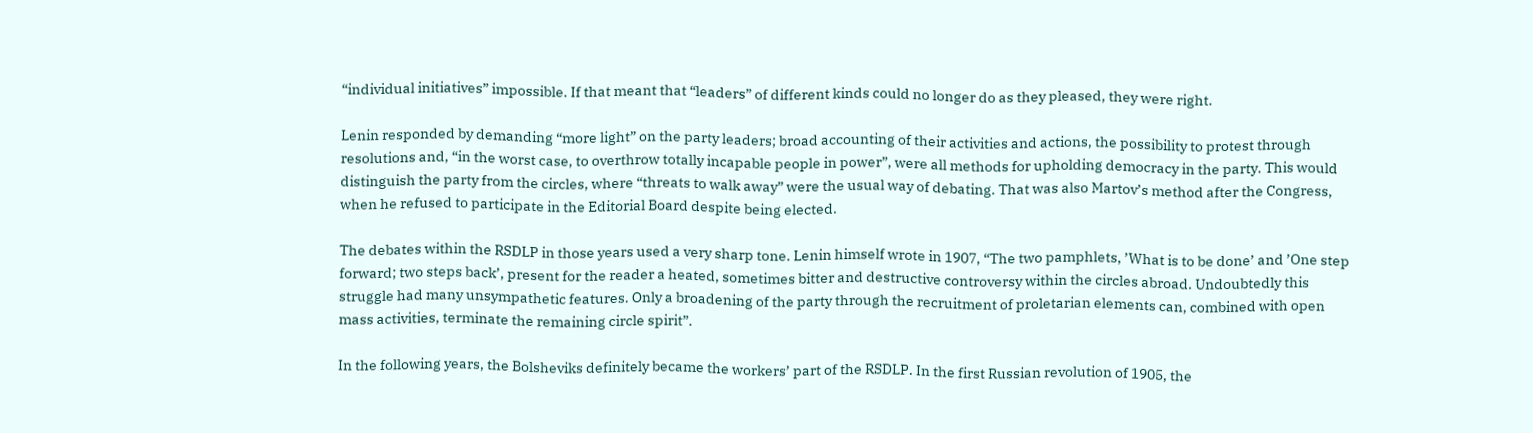“individual initiatives” impossible. If that meant that “leaders” of different kinds could no longer do as they pleased, they were right.

Lenin responded by demanding “more light” on the party leaders; broad accounting of their activities and actions, the possibility to protest through resolutions and, “in the worst case, to overthrow totally incapable people in power”, were all methods for upholding democracy in the party. This would distinguish the party from the circles, where “threats to walk away” were the usual way of debating. That was also Martov’s method after the Congress, when he refused to participate in the Editorial Board despite being elected.

The debates within the RSDLP in those years used a very sharp tone. Lenin himself wrote in 1907, “The two pamphlets, ’What is to be done’ and ’One step forward; two steps back’, present for the reader a heated, sometimes bitter and destructive controversy within the circles abroad. Undoubtedly this struggle had many unsympathetic features. Only a broadening of the party through the recruitment of proletarian elements can, combined with open mass activities, terminate the remaining circle spirit”.

In the following years, the Bolsheviks definitely became the workers’ part of the RSDLP. In the first Russian revolution of 1905, the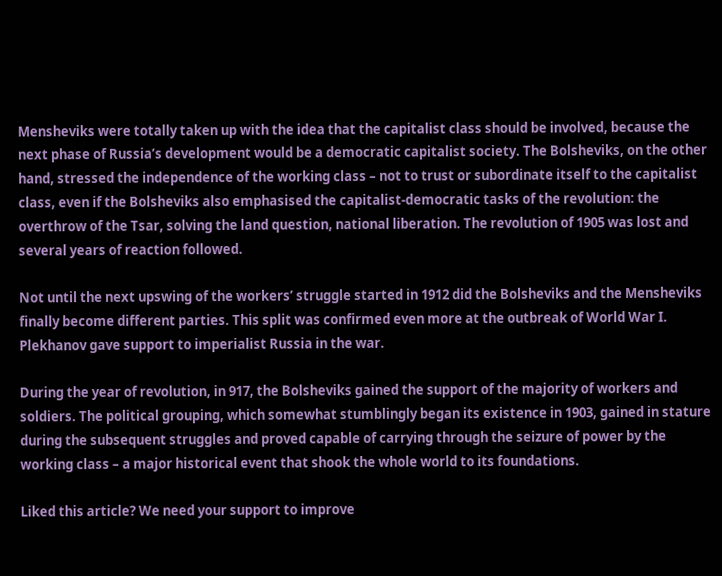Mensheviks were totally taken up with the idea that the capitalist class should be involved, because the next phase of Russia’s development would be a democratic capitalist society. The Bolsheviks, on the other hand, stressed the independence of the working class – not to trust or subordinate itself to the capitalist class, even if the Bolsheviks also emphasised the capitalist-democratic tasks of the revolution: the overthrow of the Tsar, solving the land question, national liberation. The revolution of 1905 was lost and several years of reaction followed.

Not until the next upswing of the workers’ struggle started in 1912 did the Bolsheviks and the Mensheviks finally become different parties. This split was confirmed even more at the outbreak of World War I. Plekhanov gave support to imperialist Russia in the war.

During the year of revolution, in 917, the Bolsheviks gained the support of the majority of workers and soldiers. The political grouping, which somewhat stumblingly began its existence in 1903, gained in stature during the subsequent struggles and proved capable of carrying through the seizure of power by the working class – a major historical event that shook the whole world to its foundations.

Liked this article? We need your support to improve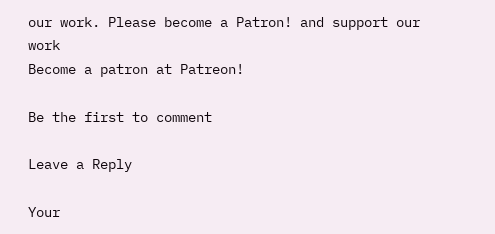our work. Please become a Patron! and support our work
Become a patron at Patreon!

Be the first to comment

Leave a Reply

Your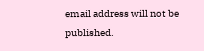email address will not be published.